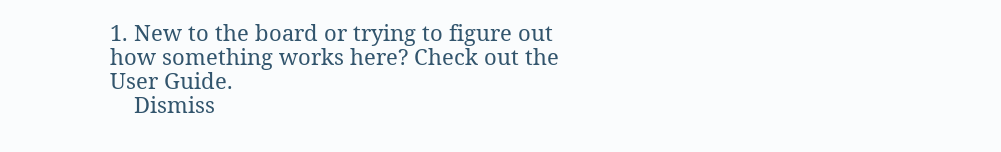1. New to the board or trying to figure out how something works here? Check out the User Guide.
    Dismiss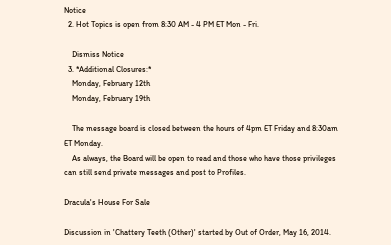Notice
  2. Hot Topics is open from 8:30 AM - 4 PM ET Mon - Fri.

    Dismiss Notice
  3. *Additional Closures:*
    Monday, February 12th
    Monday, February 19th

    The message board is closed between the hours of 4pm ET Friday and 8:30am ET Monday.
    As always, the Board will be open to read and those who have those privileges can still send private messages and post to Profiles.

Dracula's House For Sale

Discussion in 'Chattery Teeth (Other)' started by Out of Order, May 16, 2014.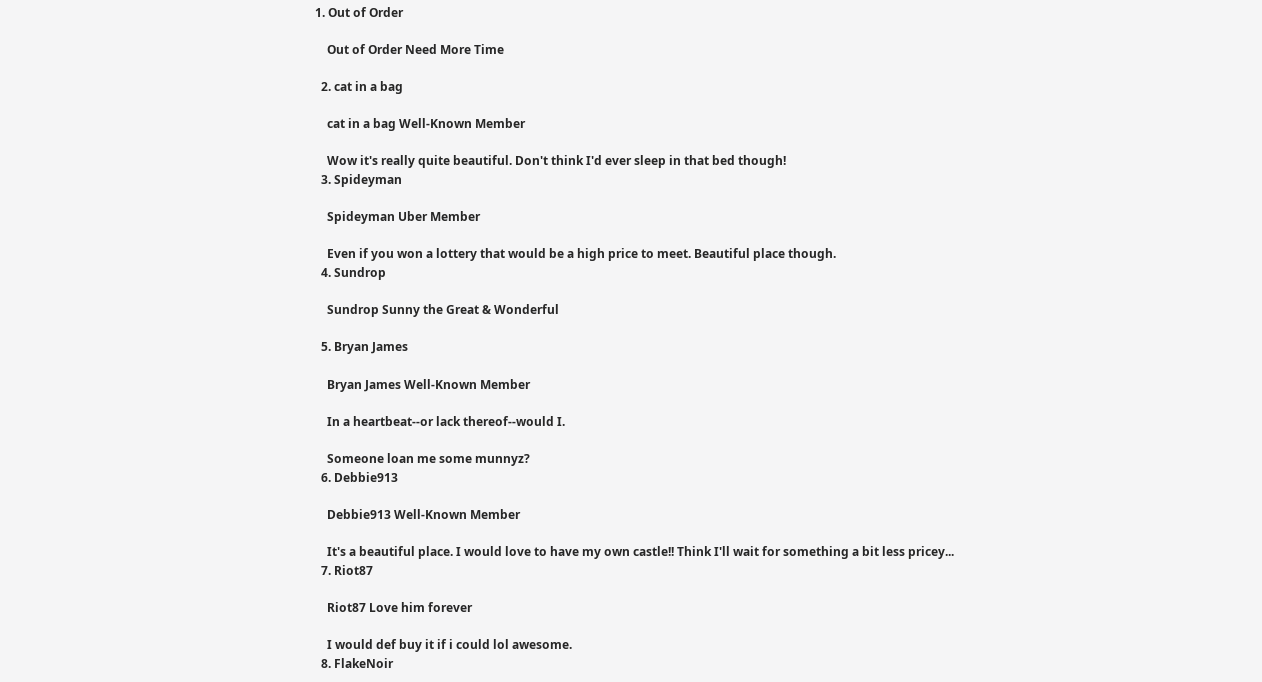1. Out of Order

    Out of Order Need More Time

  2. cat in a bag

    cat in a bag Well-Known Member

    Wow it's really quite beautiful. Don't think I'd ever sleep in that bed though!
  3. Spideyman

    Spideyman Uber Member

    Even if you won a lottery that would be a high price to meet. Beautiful place though.
  4. Sundrop

    Sundrop Sunny the Great & Wonderful

  5. Bryan James

    Bryan James Well-Known Member

    In a heartbeat--or lack thereof--would I.

    Someone loan me some munnyz?
  6. Debbie913

    Debbie913 Well-Known Member

    It's a beautiful place. I would love to have my own castle!! Think I'll wait for something a bit less pricey...
  7. Riot87

    Riot87 Love him forever

    I would def buy it if i could lol awesome.
  8. FlakeNoir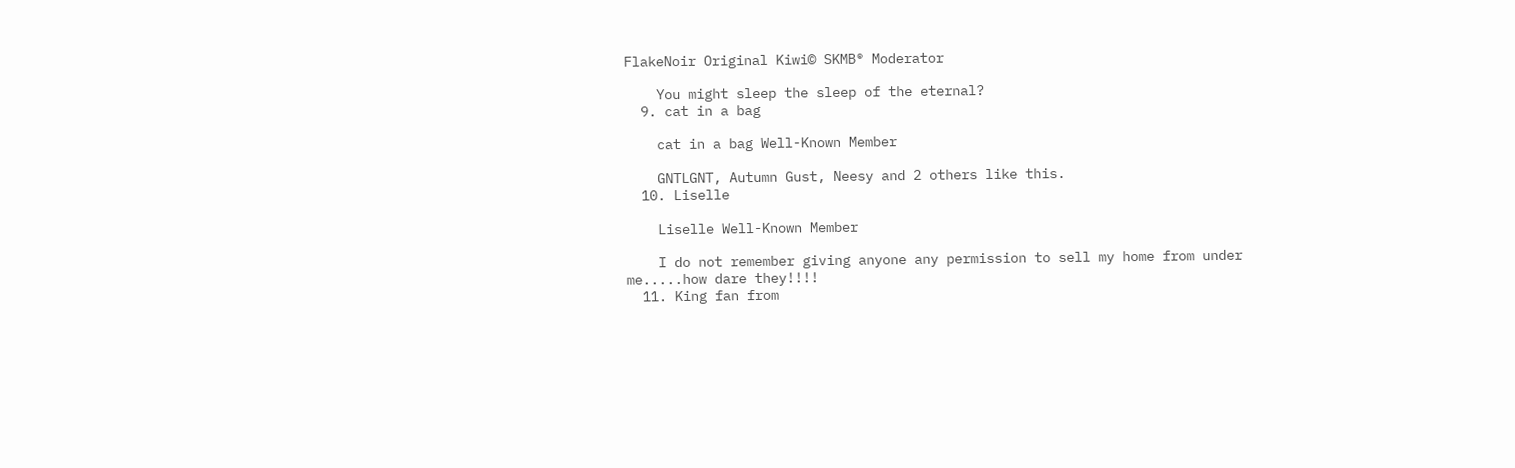FlakeNoir Original Kiwi© SKMB® Moderator

    You might sleep the sleep of the eternal?
  9. cat in a bag

    cat in a bag Well-Known Member

    GNTLGNT, Autumn Gust, Neesy and 2 others like this.
  10. Liselle

    Liselle Well-Known Member

    I do not remember giving anyone any permission to sell my home from under me.....how dare they!!!!
  11. King fan from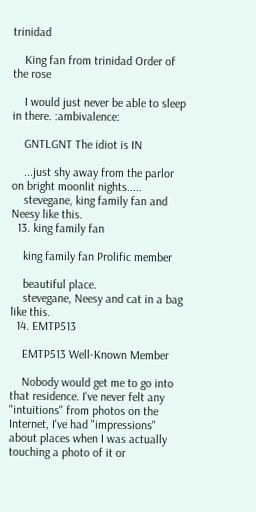trinidad

    King fan from trinidad Order of the rose

    I would just never be able to sleep in there. :ambivalence:

    GNTLGNT The idiot is IN

    ...just shy away from the parlor on bright moonlit nights.....
    stevegane, king family fan and Neesy like this.
  13. king family fan

    king family fan Prolific member

    beautiful place.
    stevegane, Neesy and cat in a bag like this.
  14. EMTP513

    EMTP513 Well-Known Member

    Nobody would get me to go into that residence. I've never felt any "intuitions" from photos on the Internet, I've had "impressions" about places when I was actually touching a photo of it or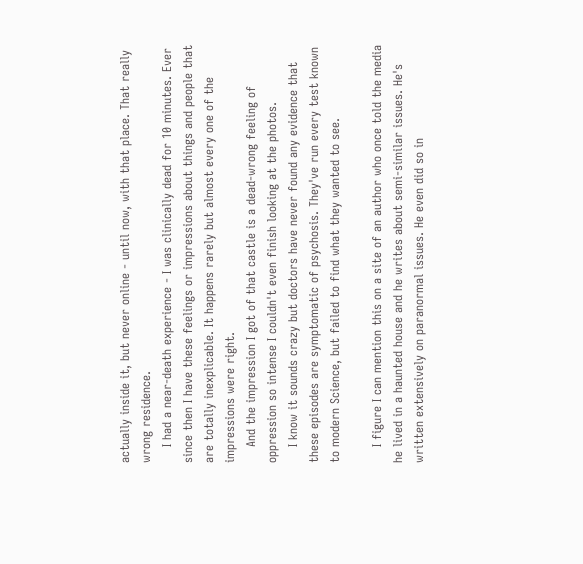actually inside it, but never online - until now, with that place. That really wrong residence.
    I had a near-death experience - I was clinically dead for 10 minutes. Ever since then I have these feelings or impressions about things and people that are totally inexplicable. It happens rarely but almost every one of the impressions were right.
    And the impression I got of that castle is a dead-wrong feeling of oppression so intense I couldn't even finish looking at the photos.
    I know it sounds crazy but doctors have never found any evidence that these episodes are symptomatic of psychosis. They've run every test known to modern Science, but failed to find what they wanted to see.

    I figure I can mention this on a site of an author who once told the media he lived in a haunted house and he writes about semi-similar issues. He's written extensively on paranormal issues. He even did so in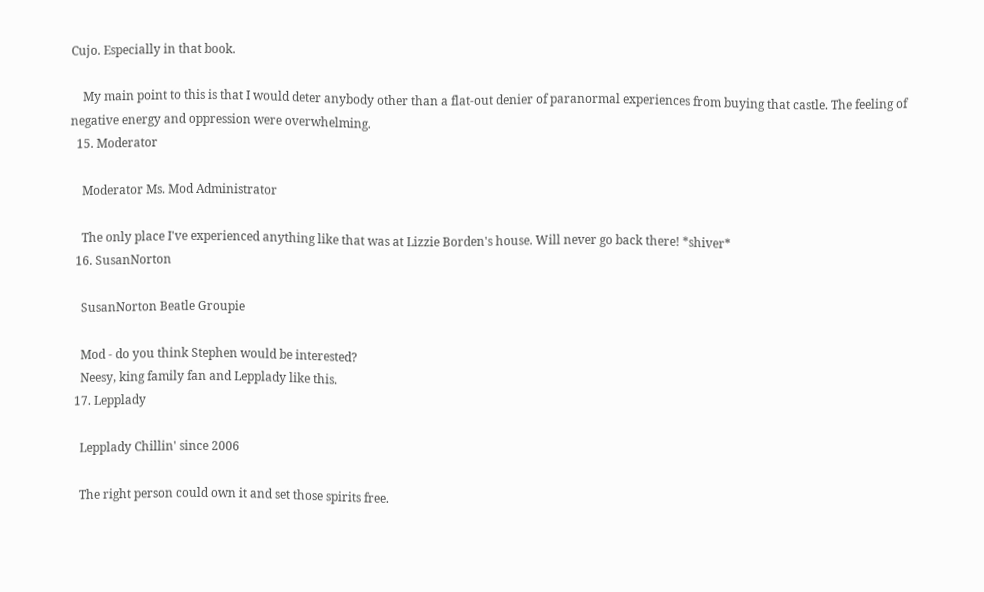Cujo. Especially in that book.

    My main point to this is that I would deter anybody other than a flat-out denier of paranormal experiences from buying that castle. The feeling of negative energy and oppression were overwhelming.
  15. Moderator

    Moderator Ms. Mod Administrator

    The only place I've experienced anything like that was at Lizzie Borden's house. Will never go back there! *shiver*
  16. SusanNorton

    SusanNorton Beatle Groupie

    Mod - do you think Stephen would be interested?
    Neesy, king family fan and Lepplady like this.
  17. Lepplady

    Lepplady Chillin' since 2006

    The right person could own it and set those spirits free.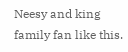Neesy and king family fan like this.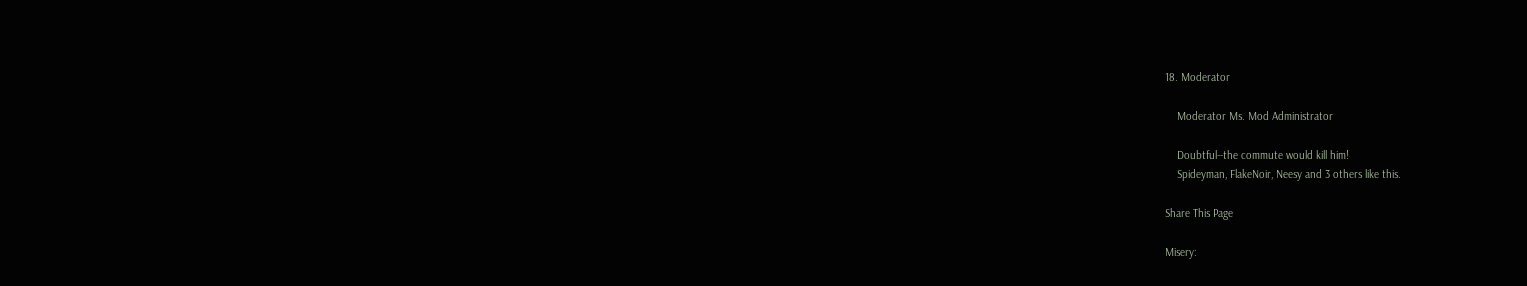18. Moderator

    Moderator Ms. Mod Administrator

    Doubtful--the commute would kill him!
    Spideyman, FlakeNoir, Neesy and 3 others like this.

Share This Page

Misery: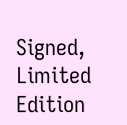Signed, Limited Edition